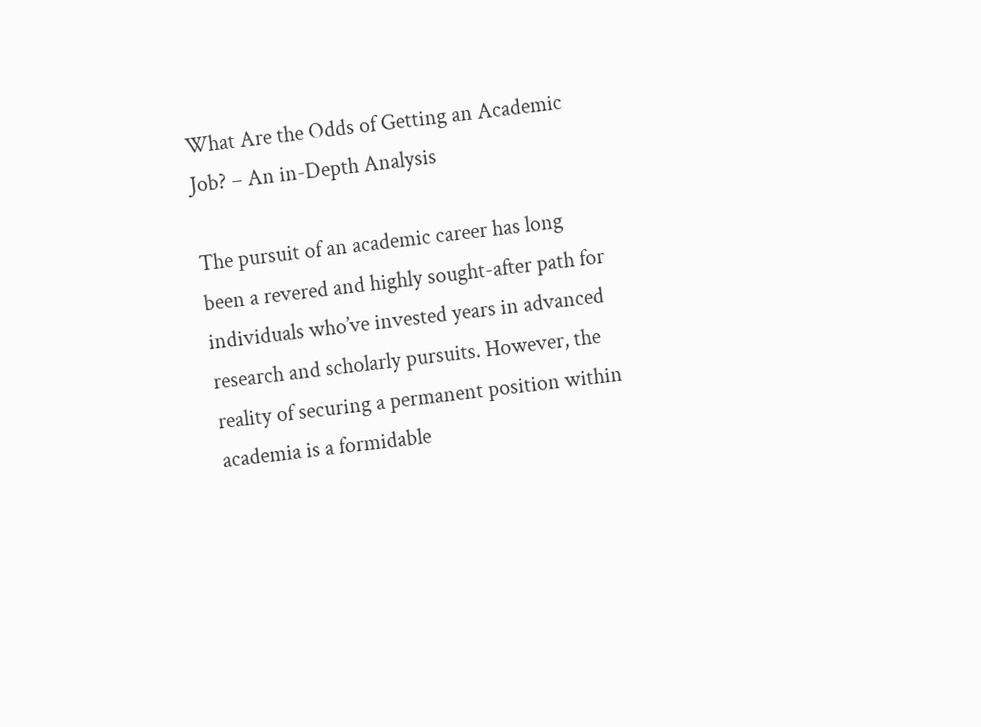What Are the Odds of Getting an Academic Job? – An in-Depth Analysis

The pursuit of an academic career has long been a revered and highly sought-after path for individuals who’ve invested years in advanced research and scholarly pursuits. However, the reality of securing a permanent position within academia is a formidable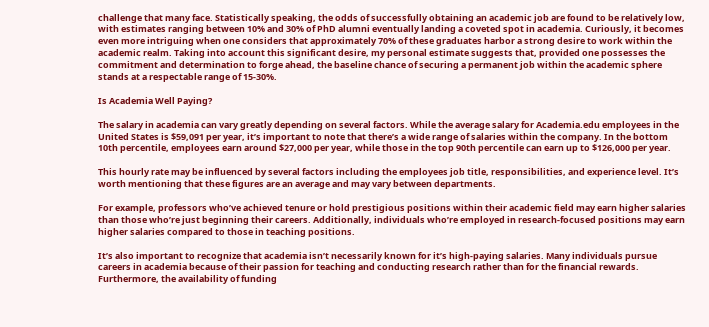challenge that many face. Statistically speaking, the odds of successfully obtaining an academic job are found to be relatively low, with estimates ranging between 10% and 30% of PhD alumni eventually landing a coveted spot in academia. Curiously, it becomes even more intriguing when one considers that approximately 70% of these graduates harbor a strong desire to work within the academic realm. Taking into account this significant desire, my personal estimate suggests that, provided one possesses the commitment and determination to forge ahead, the baseline chance of securing a permanent job within the academic sphere stands at a respectable range of 15-30%.

Is Academia Well Paying?

The salary in academia can vary greatly depending on several factors. While the average salary for Academia.edu employees in the United States is $59,091 per year, it’s important to note that there’s a wide range of salaries within the company. In the bottom 10th percentile, employees earn around $27,000 per year, while those in the top 90th percentile can earn up to $126,000 per year.

This hourly rate may be influenced by several factors including the employees job title, responsibilities, and experience level. It’s worth mentioning that these figures are an average and may vary between departments.

For example, professors who’ve achieved tenure or hold prestigious positions within their academic field may earn higher salaries than those who’re just beginning their careers. Additionally, individuals who’re employed in research-focused positions may earn higher salaries compared to those in teaching positions.

It’s also important to recognize that academia isn’t necessarily known for it’s high-paying salaries. Many individuals pursue careers in academia because of their passion for teaching and conducting research rather than for the financial rewards. Furthermore, the availability of funding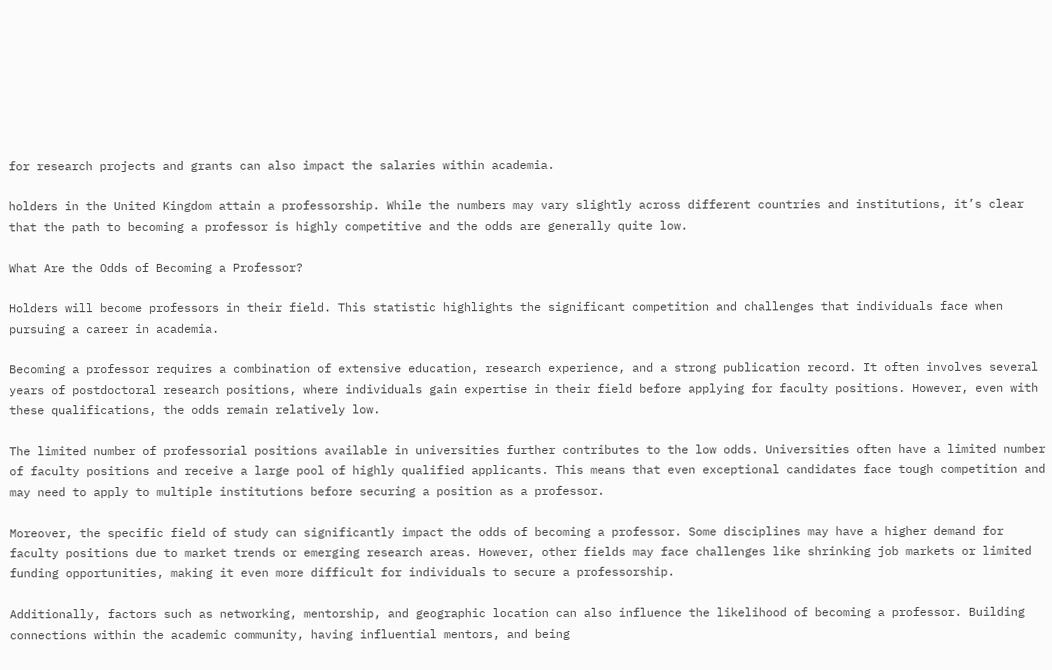for research projects and grants can also impact the salaries within academia.

holders in the United Kingdom attain a professorship. While the numbers may vary slightly across different countries and institutions, it’s clear that the path to becoming a professor is highly competitive and the odds are generally quite low.

What Are the Odds of Becoming a Professor?

Holders will become professors in their field. This statistic highlights the significant competition and challenges that individuals face when pursuing a career in academia.

Becoming a professor requires a combination of extensive education, research experience, and a strong publication record. It often involves several years of postdoctoral research positions, where individuals gain expertise in their field before applying for faculty positions. However, even with these qualifications, the odds remain relatively low.

The limited number of professorial positions available in universities further contributes to the low odds. Universities often have a limited number of faculty positions and receive a large pool of highly qualified applicants. This means that even exceptional candidates face tough competition and may need to apply to multiple institutions before securing a position as a professor.

Moreover, the specific field of study can significantly impact the odds of becoming a professor. Some disciplines may have a higher demand for faculty positions due to market trends or emerging research areas. However, other fields may face challenges like shrinking job markets or limited funding opportunities, making it even more difficult for individuals to secure a professorship.

Additionally, factors such as networking, mentorship, and geographic location can also influence the likelihood of becoming a professor. Building connections within the academic community, having influential mentors, and being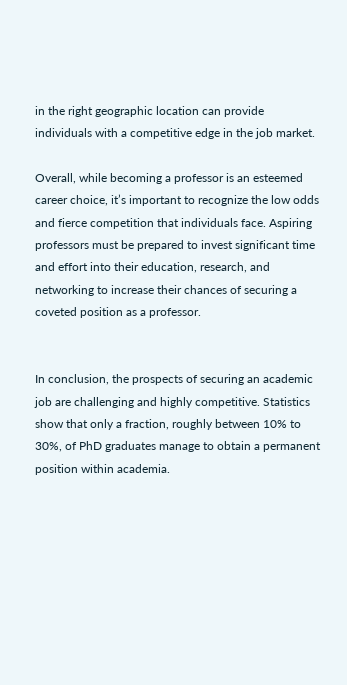in the right geographic location can provide individuals with a competitive edge in the job market.

Overall, while becoming a professor is an esteemed career choice, it’s important to recognize the low odds and fierce competition that individuals face. Aspiring professors must be prepared to invest significant time and effort into their education, research, and networking to increase their chances of securing a coveted position as a professor.


In conclusion, the prospects of securing an academic job are challenging and highly competitive. Statistics show that only a fraction, roughly between 10% to 30%, of PhD graduates manage to obtain a permanent position within academia.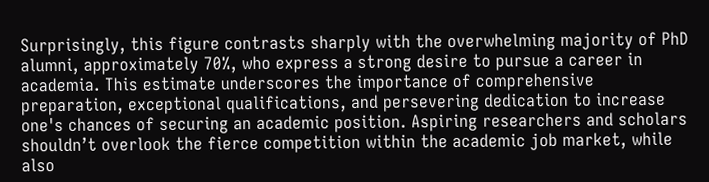Surprisingly, this figure contrasts sharply with the overwhelming majority of PhD alumni, approximately 70%, who express a strong desire to pursue a career in academia. This estimate underscores the importance of comprehensive preparation, exceptional qualifications, and persevering dedication to increase one's chances of securing an academic position. Aspiring researchers and scholars shouldn’t overlook the fierce competition within the academic job market, while also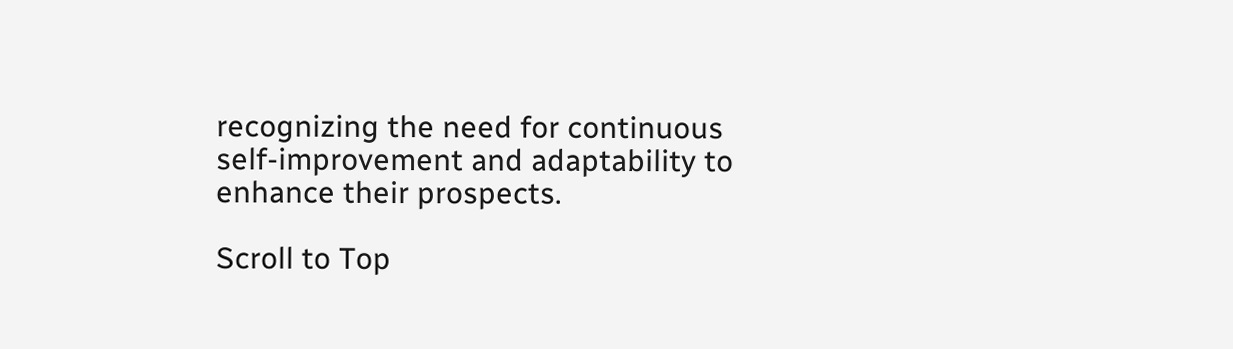recognizing the need for continuous self-improvement and adaptability to enhance their prospects.

Scroll to Top